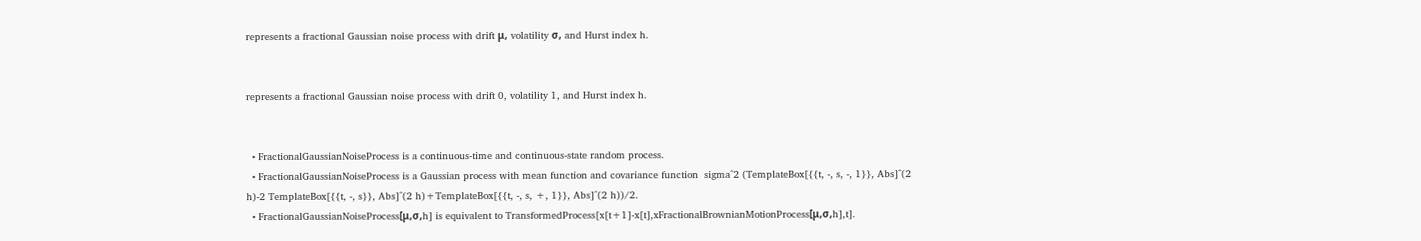represents a fractional Gaussian noise process with drift μ, volatility σ, and Hurst index h.


represents a fractional Gaussian noise process with drift 0, volatility 1, and Hurst index h.


  • FractionalGaussianNoiseProcess is a continuous-time and continuous-state random process.
  • FractionalGaussianNoiseProcess is a Gaussian process with mean function and covariance function  sigma^2 (TemplateBox[{{t, -, s, -, 1}}, Abs]^(2 h)-2 TemplateBox[{{t, -, s}}, Abs]^(2 h)+TemplateBox[{{t, -, s, +, 1}}, Abs]^(2 h))/2.
  • FractionalGaussianNoiseProcess[μ,σ,h] is equivalent to TransformedProcess[x[t+1]-x[t],xFractionalBrownianMotionProcess[μ,σ,h],t].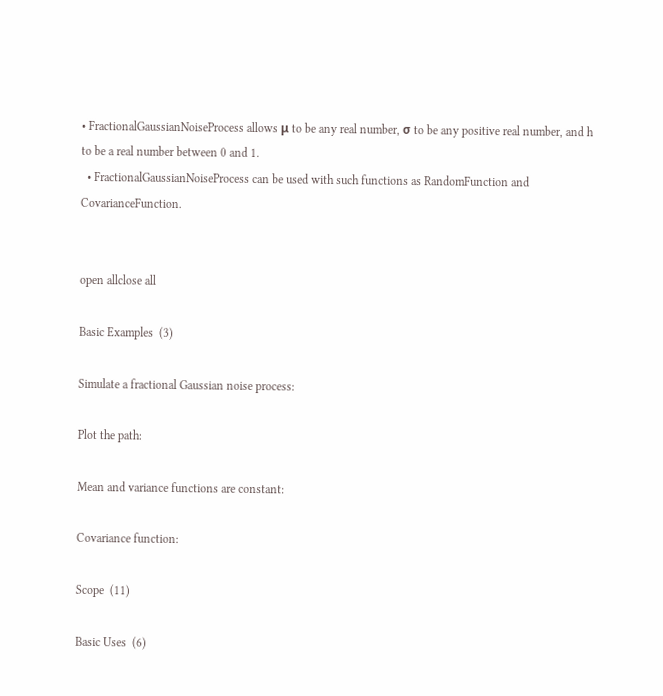• FractionalGaussianNoiseProcess allows μ to be any real number, σ to be any positive real number, and h to be a real number between 0 and 1.
  • FractionalGaussianNoiseProcess can be used with such functions as RandomFunction and CovarianceFunction.


open allclose all

Basic Examples  (3)

Simulate a fractional Gaussian noise process:

Plot the path:

Mean and variance functions are constant:

Covariance function:

Scope  (11)

Basic Uses  (6)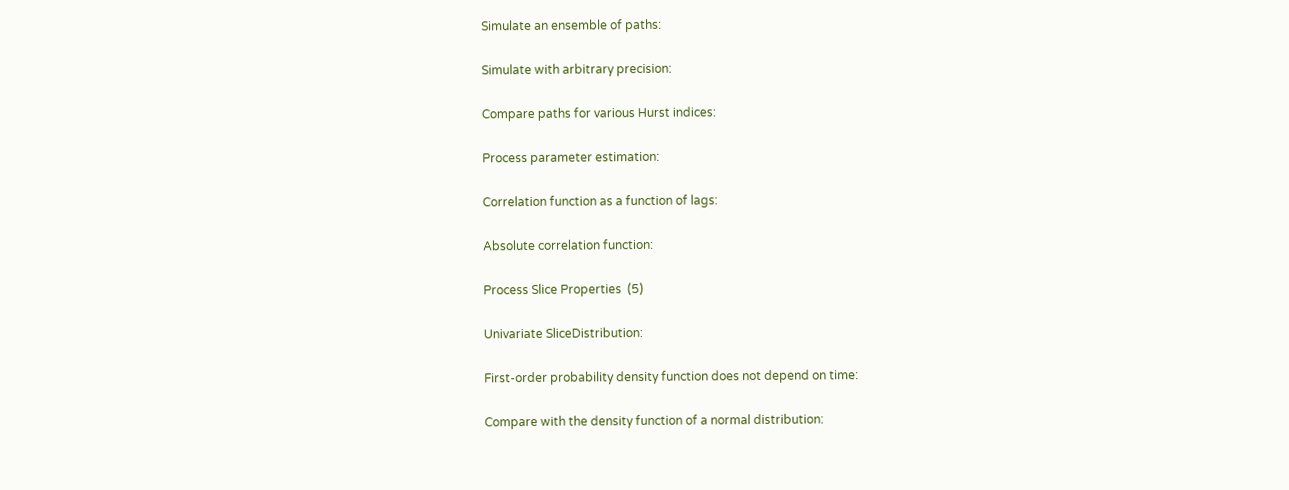Simulate an ensemble of paths:

Simulate with arbitrary precision:

Compare paths for various Hurst indices:

Process parameter estimation:

Correlation function as a function of lags:

Absolute correlation function:

Process Slice Properties  (5)

Univariate SliceDistribution:

First-order probability density function does not depend on time:

Compare with the density function of a normal distribution: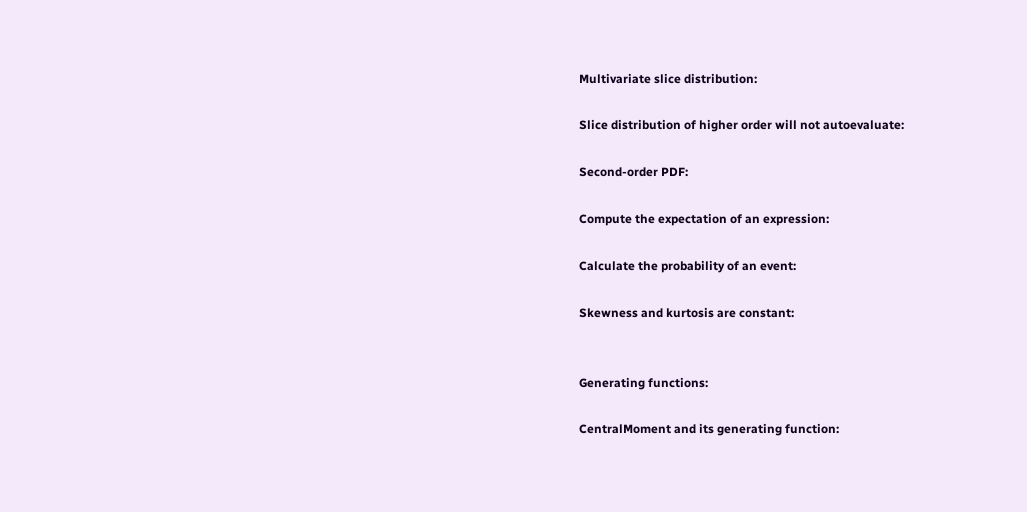Multivariate slice distribution:

Slice distribution of higher order will not autoevaluate:

Second-order PDF:

Compute the expectation of an expression:

Calculate the probability of an event:

Skewness and kurtosis are constant:


Generating functions:

CentralMoment and its generating function: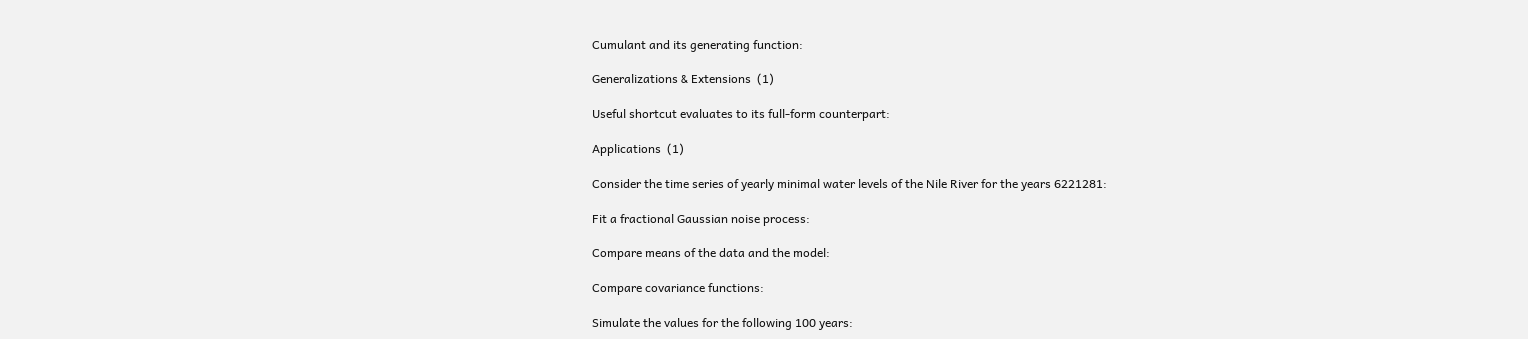Cumulant and its generating function:

Generalizations & Extensions  (1)

Useful shortcut evaluates to its full-form counterpart:

Applications  (1)

Consider the time series of yearly minimal water levels of the Nile River for the years 6221281:

Fit a fractional Gaussian noise process:

Compare means of the data and the model:

Compare covariance functions:

Simulate the values for the following 100 years: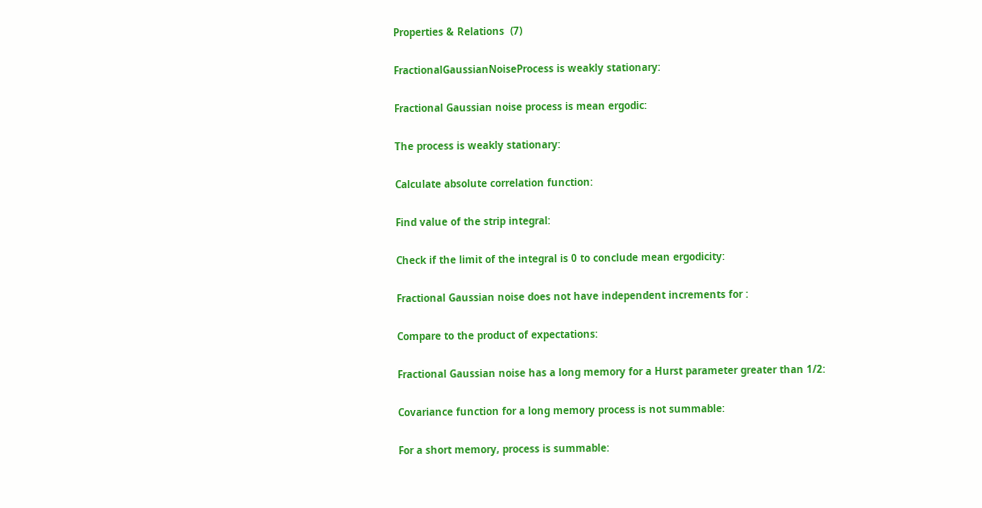Properties & Relations  (7)

FractionalGaussianNoiseProcess is weakly stationary:

Fractional Gaussian noise process is mean ergodic:

The process is weakly stationary:

Calculate absolute correlation function:

Find value of the strip integral:

Check if the limit of the integral is 0 to conclude mean ergodicity:

Fractional Gaussian noise does not have independent increments for :

Compare to the product of expectations:

Fractional Gaussian noise has a long memory for a Hurst parameter greater than 1/2:

Covariance function for a long memory process is not summable:

For a short memory, process is summable: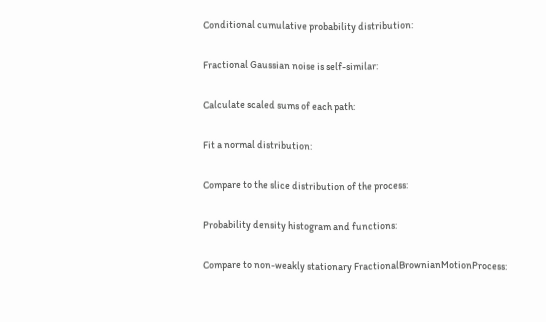Conditional cumulative probability distribution:

Fractional Gaussian noise is self-similar:

Calculate scaled sums of each path:

Fit a normal distribution:

Compare to the slice distribution of the process:

Probability density histogram and functions:

Compare to non-weakly stationary FractionalBrownianMotionProcess: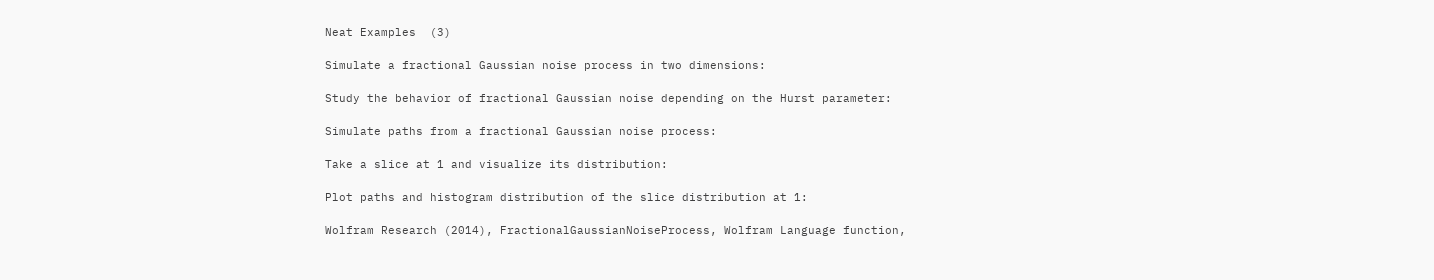Neat Examples  (3)

Simulate a fractional Gaussian noise process in two dimensions:

Study the behavior of fractional Gaussian noise depending on the Hurst parameter:

Simulate paths from a fractional Gaussian noise process:

Take a slice at 1 and visualize its distribution:

Plot paths and histogram distribution of the slice distribution at 1:

Wolfram Research (2014), FractionalGaussianNoiseProcess, Wolfram Language function,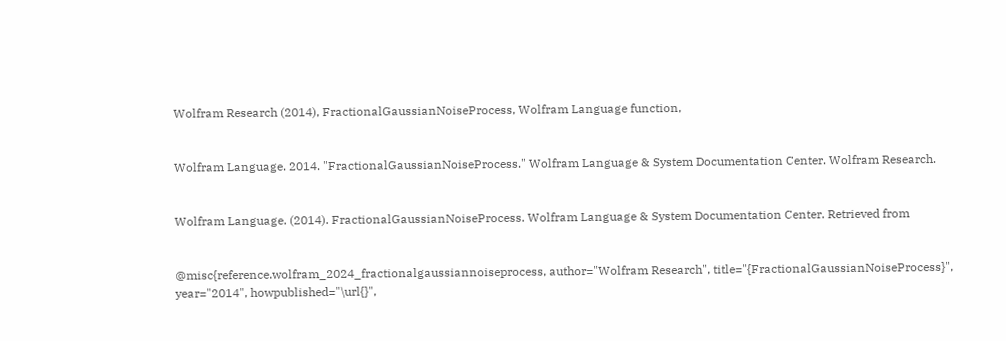Wolfram Research (2014), FractionalGaussianNoiseProcess, Wolfram Language function,


Wolfram Language. 2014. "FractionalGaussianNoiseProcess." Wolfram Language & System Documentation Center. Wolfram Research.


Wolfram Language. (2014). FractionalGaussianNoiseProcess. Wolfram Language & System Documentation Center. Retrieved from


@misc{reference.wolfram_2024_fractionalgaussiannoiseprocess, author="Wolfram Research", title="{FractionalGaussianNoiseProcess}", year="2014", howpublished="\url{}",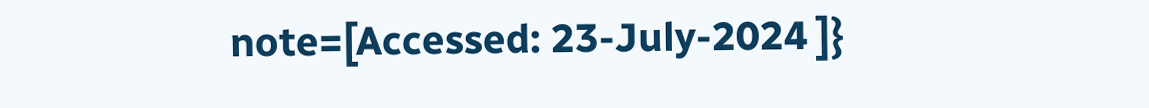note=[Accessed: 23-July-2024 ]}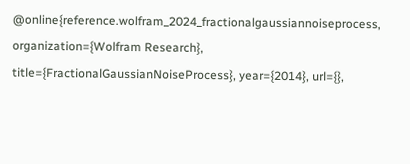@online{reference.wolfram_2024_fractionalgaussiannoiseprocess, organization={Wolfram Research}, title={FractionalGaussianNoiseProcess}, year={2014}, url={},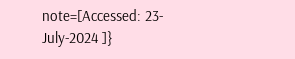note=[Accessed: 23-July-2024 ]}